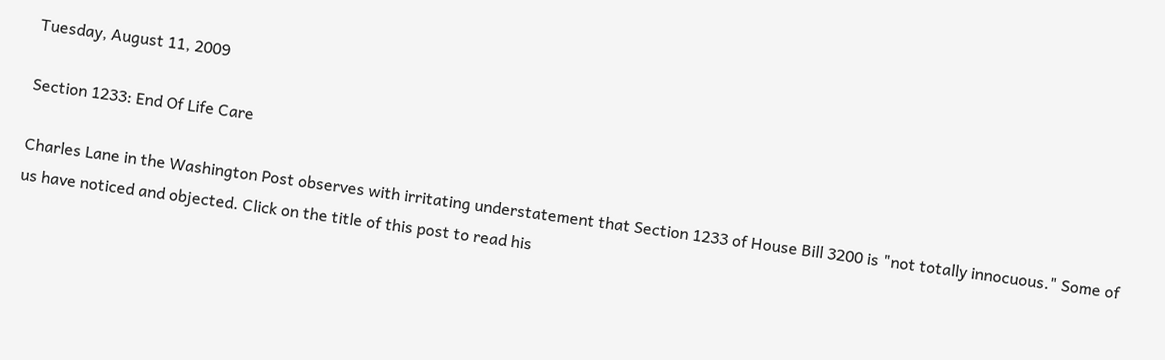Tuesday, August 11, 2009

Section 1233: End Of Life Care

Charles Lane in the Washington Post observes with irritating understatement that Section 1233 of House Bill 3200 is "not totally innocuous." Some of us have noticed and objected. Click on the title of this post to read his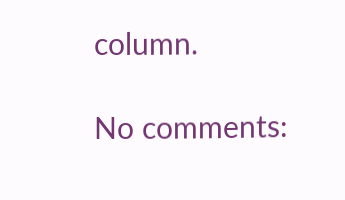column.

No comments: